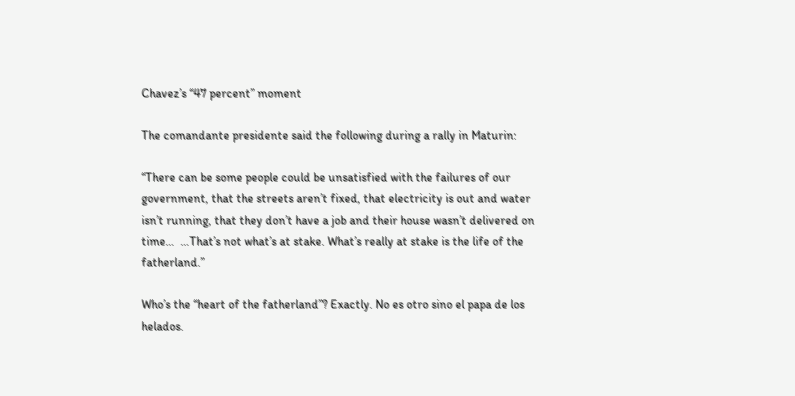Chavez’s “47 percent” moment

The comandante presidente said the following during a rally in Maturin:

“There can be some people could be unsatisfied with the failures of our government, that the streets aren’t fixed, that electricity is out and water isn’t running, that they don’t have a job and their house wasn’t delivered on time…  …That’s not what’s at stake. What’s really at stake is the life of the fatherland.”

Who’s the “heart of the fatherland”? Exactly. No es otro sino el papa de los helados.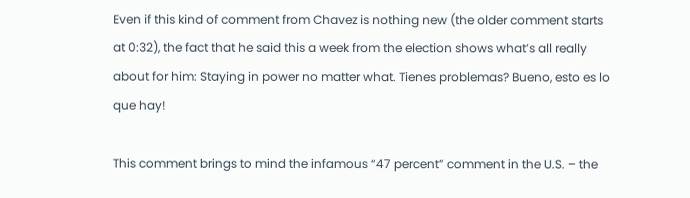Even if this kind of comment from Chavez is nothing new (the older comment starts at 0:32), the fact that he said this a week from the election shows what’s all really about for him: Staying in power no matter what. Tienes problemas? Bueno, esto es lo que hay!

This comment brings to mind the infamous “47 percent” comment in the U.S. – the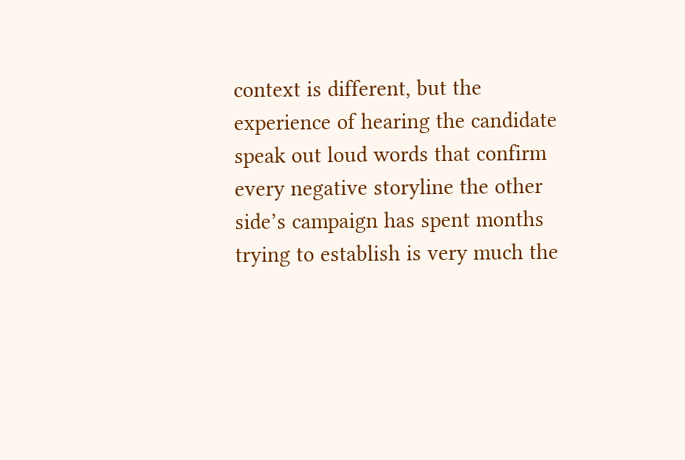context is different, but the experience of hearing the candidate speak out loud words that confirm every negative storyline the other side’s campaign has spent months trying to establish is very much the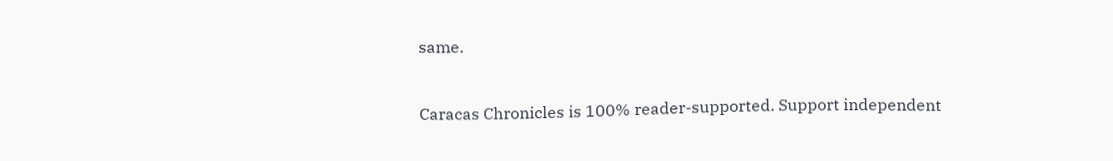same.


Caracas Chronicles is 100% reader-supported. Support independent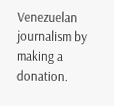Venezuelan journalism by making a donation.